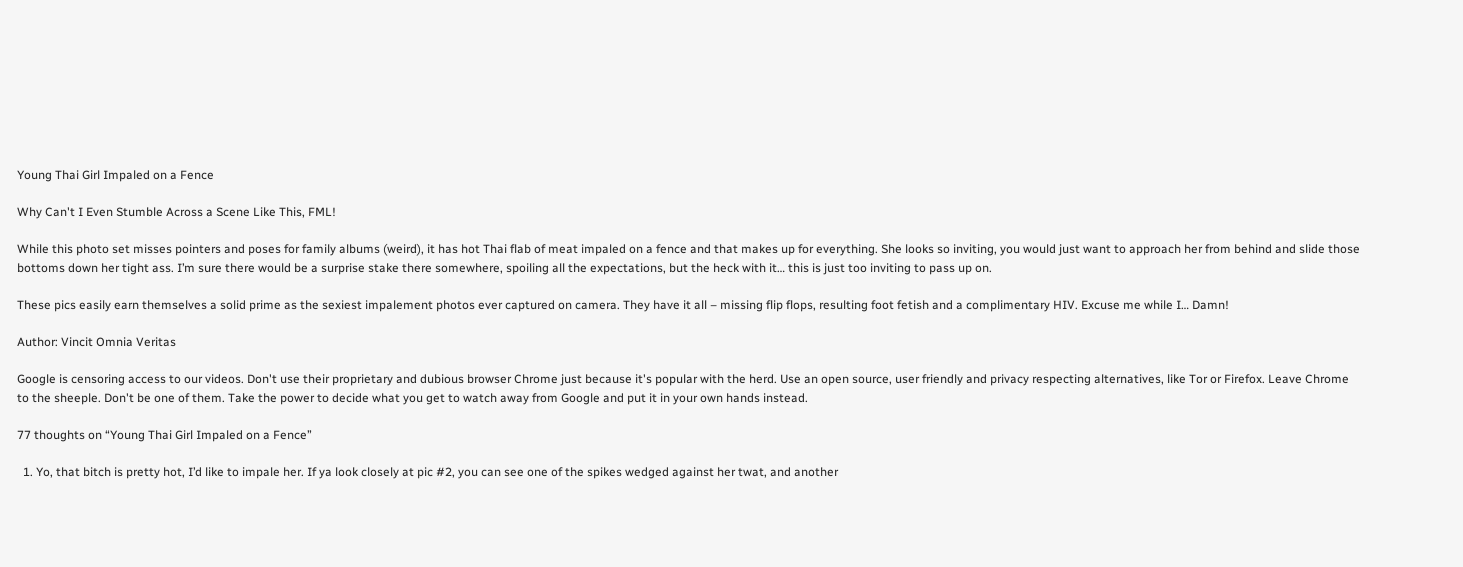Young Thai Girl Impaled on a Fence

Why Can't I Even Stumble Across a Scene Like This, FML!

While this photo set misses pointers and poses for family albums (weird), it has hot Thai flab of meat impaled on a fence and that makes up for everything. She looks so inviting, you would just want to approach her from behind and slide those bottoms down her tight ass. I’m sure there would be a surprise stake there somewhere, spoiling all the expectations, but the heck with it… this is just too inviting to pass up on.

These pics easily earn themselves a solid prime as the sexiest impalement photos ever captured on camera. They have it all – missing flip flops, resulting foot fetish and a complimentary HIV. Excuse me while I… Damn!

Author: Vincit Omnia Veritas

Google is censoring access to our videos. Don't use their proprietary and dubious browser Chrome just because it's popular with the herd. Use an open source, user friendly and privacy respecting alternatives, like Tor or Firefox. Leave Chrome to the sheeple. Don't be one of them. Take the power to decide what you get to watch away from Google and put it in your own hands instead.

77 thoughts on “Young Thai Girl Impaled on a Fence”

  1. Yo, that bitch is pretty hot, I’d like to impale her. If ya look closely at pic #2, you can see one of the spikes wedged against her twat, and another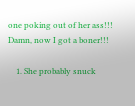one poking out of her ass!!! Damn, now I got a boner!!!

    1. She probably snuck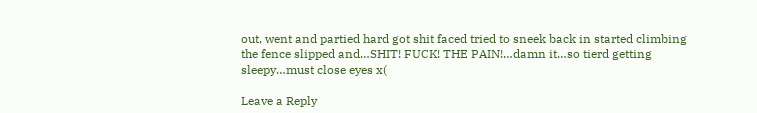out, went and partied hard got shit faced tried to sneek back in started climbing the fence slipped and…SHIT! FUCK! THE PAIN!…damn it…so tierd getting sleepy…must close eyes x(

Leave a Reply